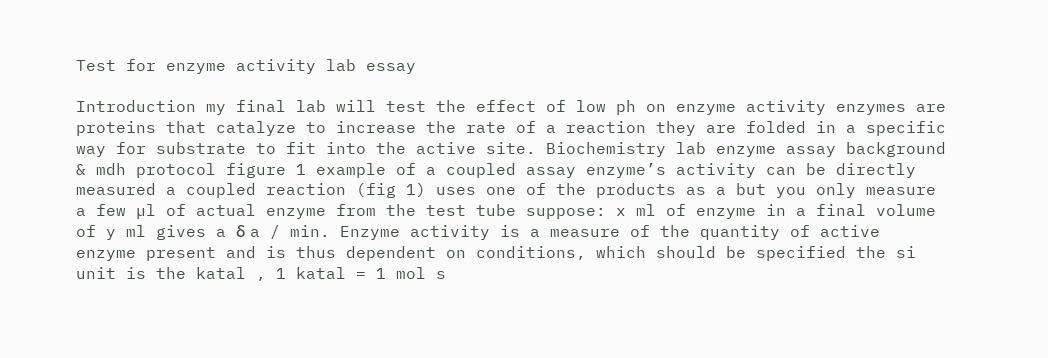Test for enzyme activity lab essay

Introduction my final lab will test the effect of low ph on enzyme activity enzymes are proteins that catalyze to increase the rate of a reaction they are folded in a specific way for substrate to fit into the active site. Biochemistry lab enzyme assay background & mdh protocol figure 1 example of a coupled assay enzyme’s activity can be directly measured a coupled reaction (fig 1) uses one of the products as a but you only measure a few µl of actual enzyme from the test tube suppose: x ml of enzyme in a final volume of y ml gives a δ a / min. Enzyme activity is a measure of the quantity of active enzyme present and is thus dependent on conditions, which should be specified the si unit is the katal , 1 katal = 1 mol s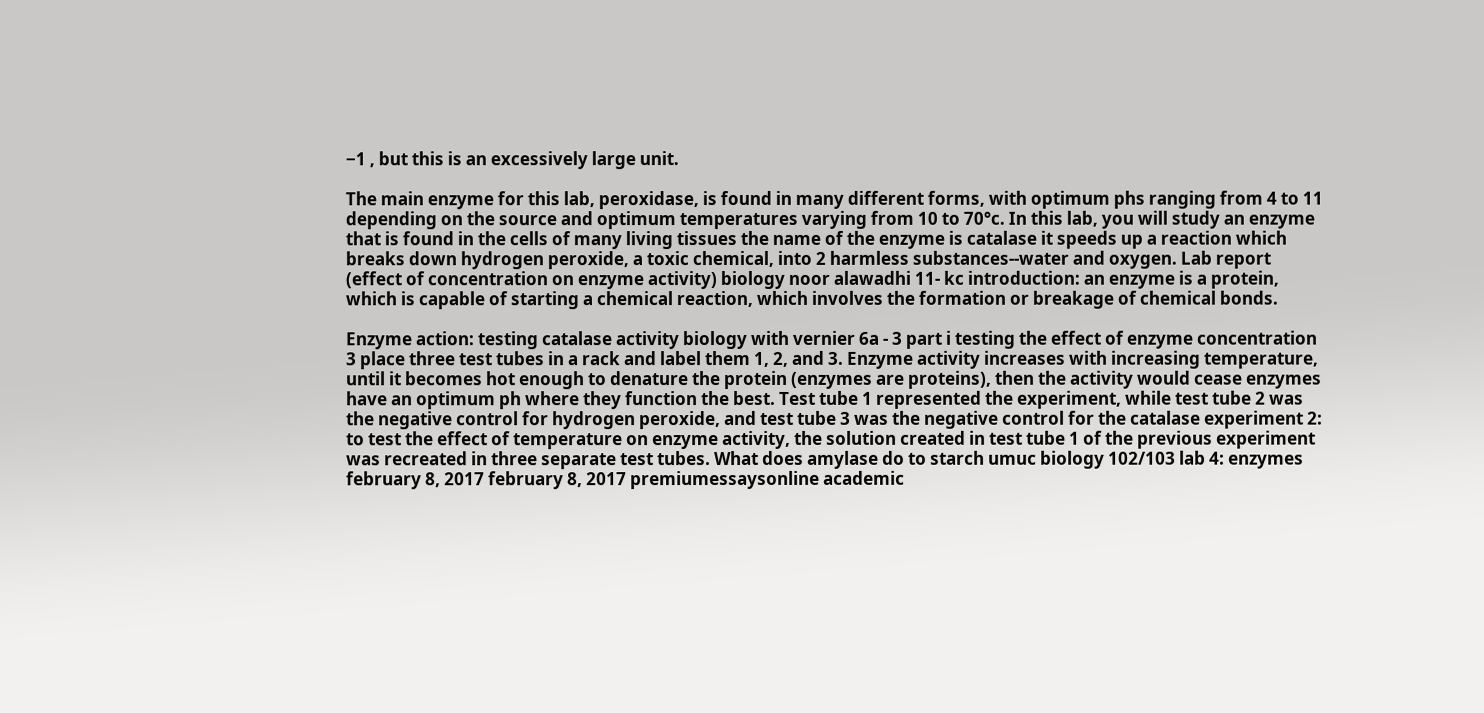−1 , but this is an excessively large unit.

The main enzyme for this lab, peroxidase, is found in many different forms, with optimum phs ranging from 4 to 11 depending on the source and optimum temperatures varying from 10 to 70°c. In this lab, you will study an enzyme that is found in the cells of many living tissues the name of the enzyme is catalase it speeds up a reaction which breaks down hydrogen peroxide, a toxic chemical, into 2 harmless substances--water and oxygen. Lab report (effect of concentration on enzyme activity) biology noor alawadhi 11- kc introduction: an enzyme is a protein, which is capable of starting a chemical reaction, which involves the formation or breakage of chemical bonds.

Enzyme action: testing catalase activity biology with vernier 6a - 3 part i testing the effect of enzyme concentration 3 place three test tubes in a rack and label them 1, 2, and 3. Enzyme activity increases with increasing temperature, until it becomes hot enough to denature the protein (enzymes are proteins), then the activity would cease enzymes have an optimum ph where they function the best. Test tube 1 represented the experiment, while test tube 2 was the negative control for hydrogen peroxide, and test tube 3 was the negative control for the catalase experiment 2: to test the effect of temperature on enzyme activity, the solution created in test tube 1 of the previous experiment was recreated in three separate test tubes. What does amylase do to starch umuc biology 102/103 lab 4: enzymes february 8, 2017 february 8, 2017 premiumessaysonline academic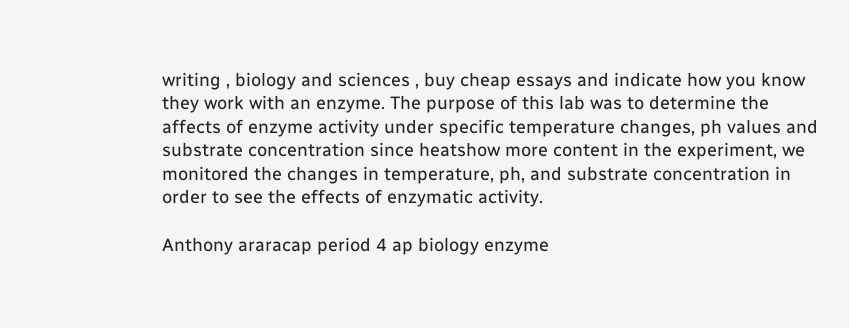writing , biology and sciences , buy cheap essays and indicate how you know they work with an enzyme. The purpose of this lab was to determine the affects of enzyme activity under specific temperature changes, ph values and substrate concentration since heatshow more content in the experiment, we monitored the changes in temperature, ph, and substrate concentration in order to see the effects of enzymatic activity.

Anthony araracap period 4 ap biology enzyme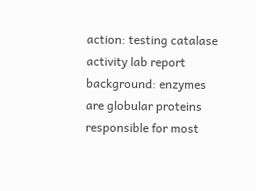action: testing catalase activity lab report background: enzymes are globular proteins responsible for most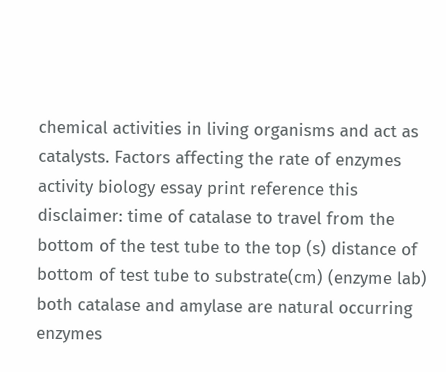chemical activities in living organisms and act as catalysts. Factors affecting the rate of enzymes activity biology essay print reference this disclaimer: time of catalase to travel from the bottom of the test tube to the top (s) distance of bottom of test tube to substrate(cm) (enzyme lab) both catalase and amylase are natural occurring enzymes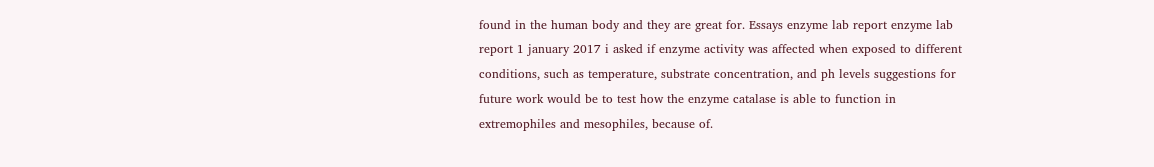found in the human body and they are great for. Essays enzyme lab report enzyme lab report 1 january 2017 i asked if enzyme activity was affected when exposed to different conditions, such as temperature, substrate concentration, and ph levels suggestions for future work would be to test how the enzyme catalase is able to function in extremophiles and mesophiles, because of.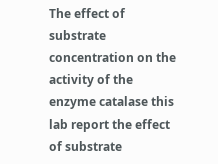The effect of substrate concentration on the activity of the enzyme catalase this lab report the effect of substrate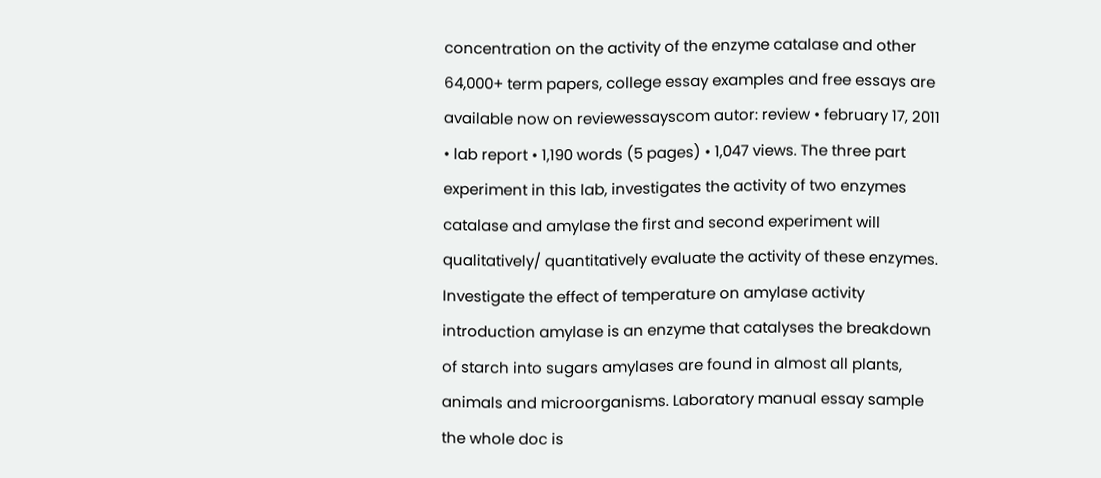concentration on the activity of the enzyme catalase and other 64,000+ term papers, college essay examples and free essays are available now on reviewessayscom autor: review • february 17, 2011 • lab report • 1,190 words (5 pages) • 1,047 views. The three part experiment in this lab, investigates the activity of two enzymes catalase and amylase the first and second experiment will qualitatively/ quantitatively evaluate the activity of these enzymes. Investigate the effect of temperature on amylase activity introduction amylase is an enzyme that catalyses the breakdown of starch into sugars amylases are found in almost all plants, animals and microorganisms. Laboratory manual essay sample the whole doc is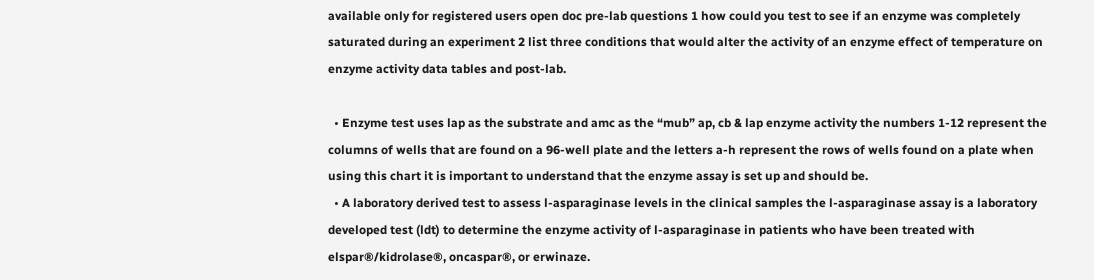available only for registered users open doc pre-lab questions 1 how could you test to see if an enzyme was completely saturated during an experiment 2 list three conditions that would alter the activity of an enzyme effect of temperature on enzyme activity data tables and post-lab.

  • Enzyme test uses lap as the substrate and amc as the “mub” ap, cb & lap enzyme activity the numbers 1-12 represent the columns of wells that are found on a 96-well plate and the letters a-h represent the rows of wells found on a plate when using this chart it is important to understand that the enzyme assay is set up and should be.
  • A laboratory derived test to assess l-asparaginase levels in the clinical samples the l-asparaginase assay is a laboratory developed test (ldt) to determine the enzyme activity of l-asparaginase in patients who have been treated with elspar®/kidrolase®, oncaspar®, or erwinaze.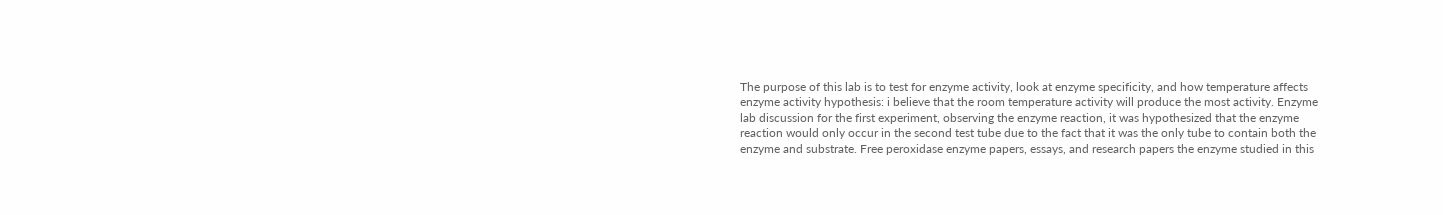The purpose of this lab is to test for enzyme activity, look at enzyme specificity, and how temperature affects enzyme activity hypothesis: i believe that the room temperature activity will produce the most activity. Enzyme lab discussion for the first experiment, observing the enzyme reaction, it was hypothesized that the enzyme reaction would only occur in the second test tube due to the fact that it was the only tube to contain both the enzyme and substrate. Free peroxidase enzyme papers, essays, and research papers the enzyme studied in this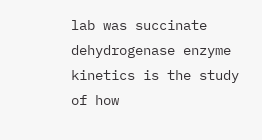lab was succinate dehydrogenase enzyme kinetics is the study of how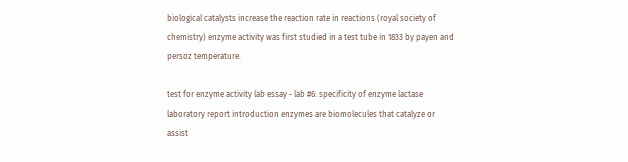biological catalysts increase the reaction rate in reactions (royal society of chemistry) enzyme activity was first studied in a test tube in 1833 by payen and persoz temperature.

test for enzyme activity lab essay - lab #6: specificity of enzyme lactase laboratory report introduction enzymes are biomolecules that catalyze or assist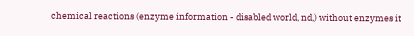chemical reactions (enzyme information - disabled world, nd,) without enzymes it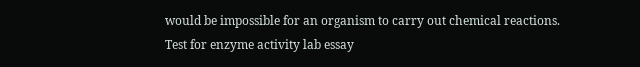would be impossible for an organism to carry out chemical reactions.
Test for enzyme activity lab essay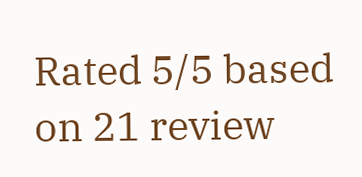Rated 5/5 based on 21 review